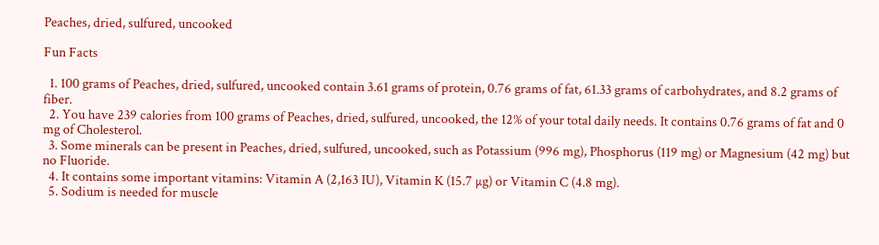Peaches, dried, sulfured, uncooked

Fun Facts

  1. 100 grams of Peaches, dried, sulfured, uncooked contain 3.61 grams of protein, 0.76 grams of fat, 61.33 grams of carbohydrates, and 8.2 grams of fiber.
  2. You have 239 calories from 100 grams of Peaches, dried, sulfured, uncooked, the 12% of your total daily needs. It contains 0.76 grams of fat and 0 mg of Cholesterol.
  3. Some minerals can be present in Peaches, dried, sulfured, uncooked, such as Potassium (996 mg), Phosphorus (119 mg) or Magnesium (42 mg) but no Fluoride.
  4. It contains some important vitamins: Vitamin A (2,163 IU), Vitamin K (15.7 µg) or Vitamin C (4.8 mg).
  5. Sodium is needed for muscle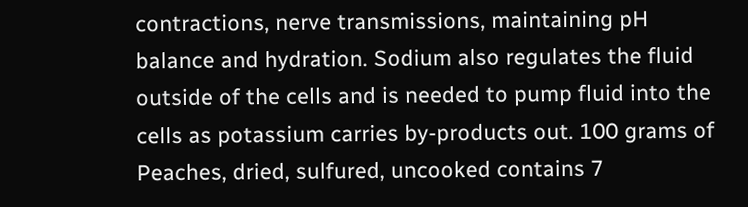contractions, nerve transmissions, maintaining pH balance and hydration. Sodium also regulates the fluid outside of the cells and is needed to pump fluid into the cells as potassium carries by-products out. 100 grams of Peaches, dried, sulfured, uncooked contains 7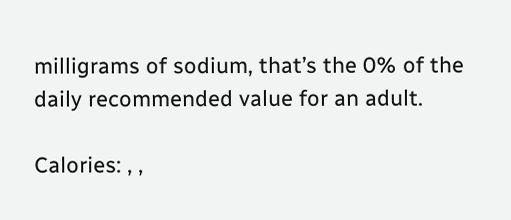milligrams of sodium, that’s the 0% of the daily recommended value for an adult.

Calories: , ,